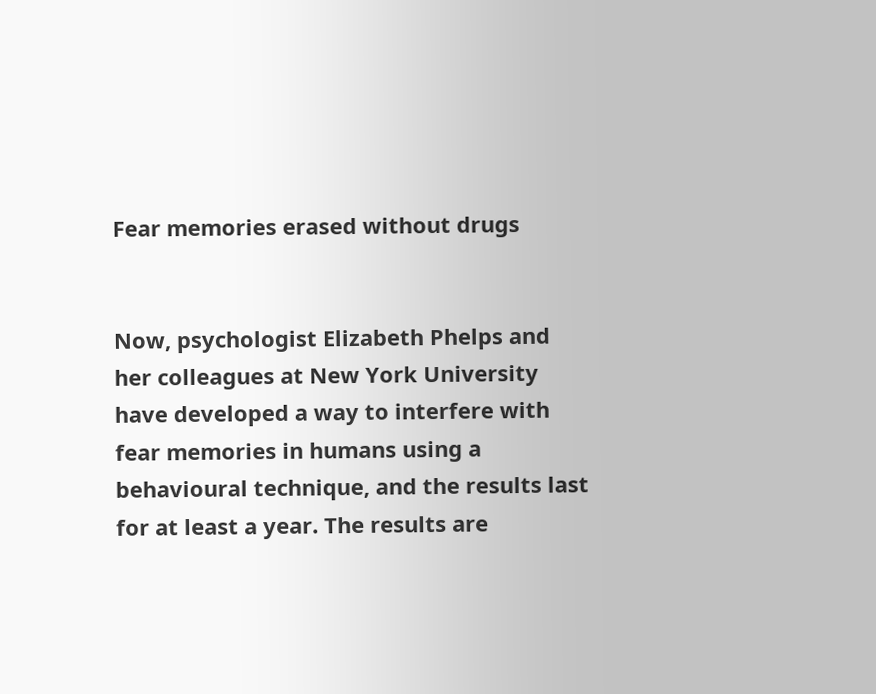Fear memories erased without drugs


Now, psychologist Elizabeth Phelps and her colleagues at New York University have developed a way to interfere with fear memories in humans using a behavioural technique, and the results last for at least a year. The results are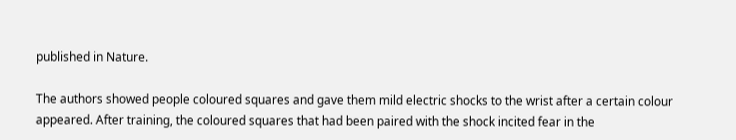published in Nature.

The authors showed people coloured squares and gave them mild electric shocks to the wrist after a certain colour appeared. After training, the coloured squares that had been paired with the shock incited fear in the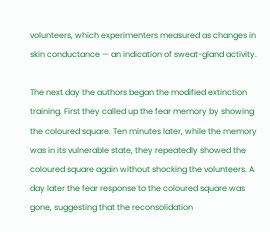volunteers, which experimenters measured as changes in skin conductance — an indication of sweat-gland activity.

The next day the authors began the modified extinction training. First they called up the fear memory by showing the coloured square. Ten minutes later, while the memory was in its vulnerable state, they repeatedly showed the coloured square again without shocking the volunteers. A day later the fear response to the coloured square was gone, suggesting that the reconsolidation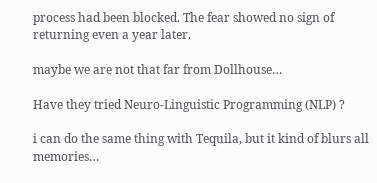process had been blocked. The fear showed no sign of returning even a year later.

maybe we are not that far from Dollhouse…

Have they tried Neuro-Linguistic Programming (NLP) ?

i can do the same thing with Tequila, but it kind of blurs all memories…